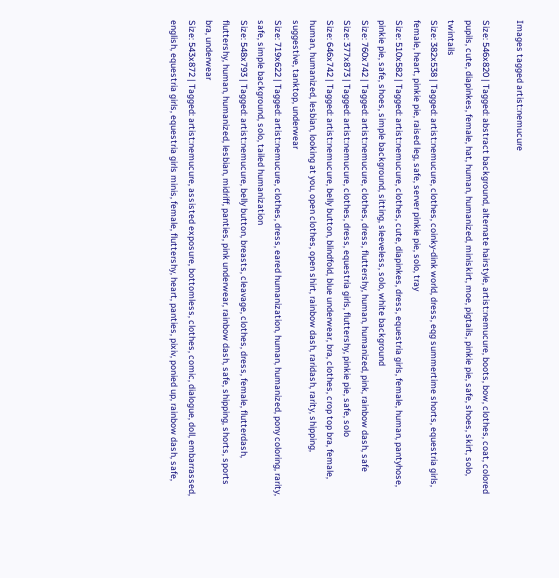Images tagged artist:nemucure

Size: 546x820 | Tagged: abstract background, alternate hairstyle, artist:nemucure, boots, bow, clothes, coat, colored pupils, cute, diapinkes, female, hat, human, humanized, miniskirt, moe, pigtails, pinkie pie, safe, shoes, skirt, solo, twintails
Size: 382x538 | Tagged: artist:nemucure, clothes, coinky-dink world, dress, eqg summertime shorts, equestria girls, female, heart, pinkie pie, raised leg, safe, server pinkie pie, solo, tray
Size: 510x582 | Tagged: artist:nemucure, clothes, cute, diapinkes, dress, equestria girls, female, human, pantyhose, pinkie pie, safe, shoes, simple background, sitting, sleeveless, solo, white background
Size: 760x742 | Tagged: artist:nemucure, clothes, dress, fluttershy, human, humanized, pink, rainbow dash, safe
Size: 377x873 | Tagged: artist:nemucure, clothes, dress, equestria girls, fluttershy, pinkie pie, safe, solo
Size: 646x742 | Tagged: artist:nemucure, belly button, blindfold, blue underwear, bra, clothes, crop top bra, female, human, humanized, lesbian, looking at you, open clothes, open shirt, rainbow dash, raridash, rarity, shipping, suggestive, tanktop, underwear
Size: 719x622 | Tagged: artist:nemucure, clothes, dress, eared humanization, human, humanized, pony coloring, rarity, safe, simple background, solo, tailed humanization
Size: 548x793 | Tagged: artist:nemucure, belly button, breasts, cleavage, clothes, dress, female, flutterdash, fluttershy, human, humanized, lesbian, midriff, panties, pink underwear, rainbow dash, safe, shipping, shorts, sports bra, underwear
Size: 543x872 | Tagged: artist:nemucure, assisted exposure, bottomless, clothes, comic, dialogue, doll, embarrassed, english, equestria girls, equestria girls minis, female, fluttershy, heart, panties, pixiv, ponied up, rainbow dash, safe,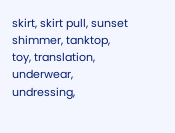skirt, skirt pull, sunset shimmer, tanktop, toy, translation, underwear, undressing,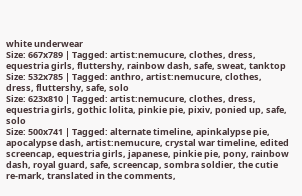white underwear
Size: 667x789 | Tagged: artist:nemucure, clothes, dress, equestria girls, fluttershy, rainbow dash, safe, sweat, tanktop
Size: 532x785 | Tagged: anthro, artist:nemucure, clothes, dress, fluttershy, safe, solo
Size: 623x810 | Tagged: artist:nemucure, clothes, dress, equestria girls, gothic lolita, pinkie pie, pixiv, ponied up, safe, solo
Size: 500x741 | Tagged: alternate timeline, apinkalypse pie, apocalypse dash, artist:nemucure, crystal war timeline, edited screencap, equestria girls, japanese, pinkie pie, pony, rainbow dash, royal guard, safe, screencap, sombra soldier, the cutie re-mark, translated in the comments,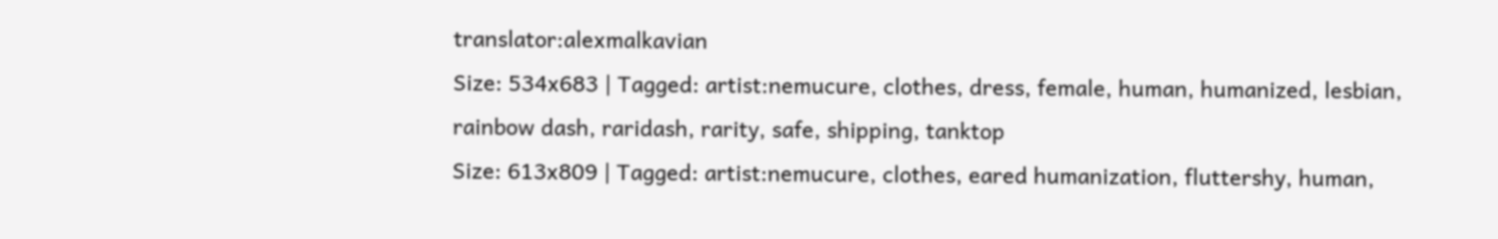translator:alexmalkavian
Size: 534x683 | Tagged: artist:nemucure, clothes, dress, female, human, humanized, lesbian, rainbow dash, raridash, rarity, safe, shipping, tanktop
Size: 613x809 | Tagged: artist:nemucure, clothes, eared humanization, fluttershy, human,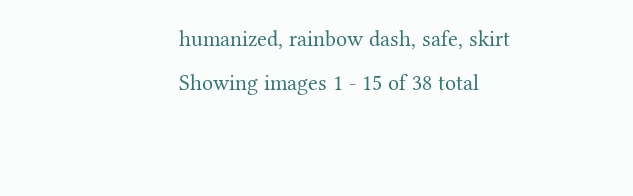humanized, rainbow dash, safe, skirt
Showing images 1 - 15 of 38 total